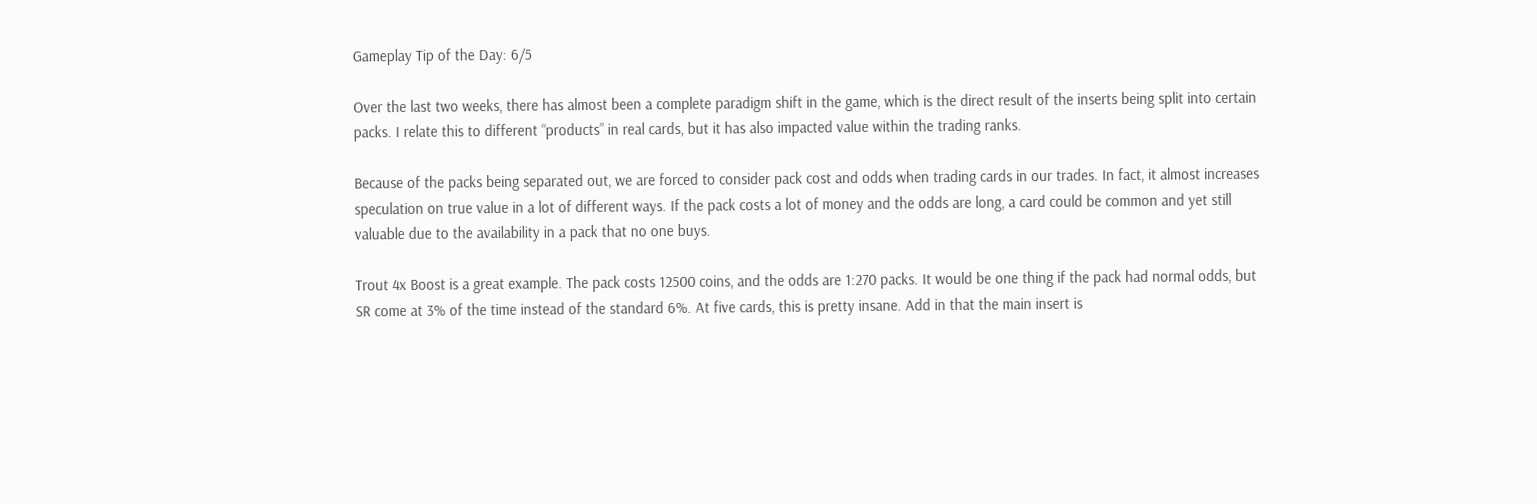Gameplay Tip of the Day: 6/5

Over the last two weeks, there has almost been a complete paradigm shift in the game, which is the direct result of the inserts being split into certain packs. I relate this to different “products” in real cards, but it has also impacted value within the trading ranks.

Because of the packs being separated out, we are forced to consider pack cost and odds when trading cards in our trades. In fact, it almost increases speculation on true value in a lot of different ways. If the pack costs a lot of money and the odds are long, a card could be common and yet still valuable due to the availability in a pack that no one buys.

Trout 4x Boost is a great example. The pack costs 12500 coins, and the odds are 1:270 packs. It would be one thing if the pack had normal odds, but SR come at 3% of the time instead of the standard 6%. At five cards, this is pretty insane. Add in that the main insert is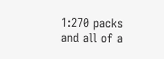1:270 packs and all of a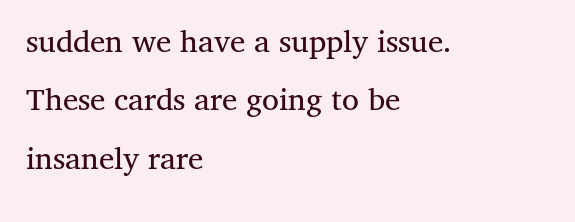sudden we have a supply issue. These cards are going to be insanely rare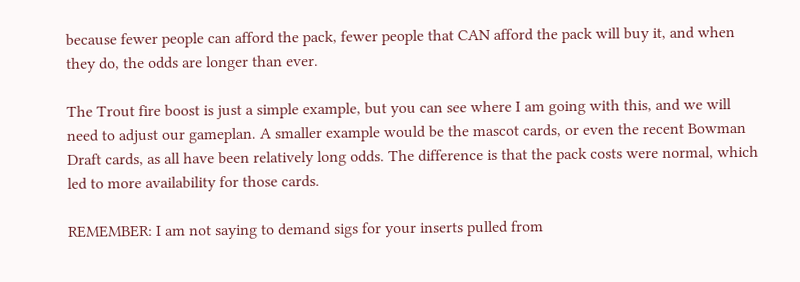because fewer people can afford the pack, fewer people that CAN afford the pack will buy it, and when they do, the odds are longer than ever.

The Trout fire boost is just a simple example, but you can see where I am going with this, and we will need to adjust our gameplan. A smaller example would be the mascot cards, or even the recent Bowman Draft cards, as all have been relatively long odds. The difference is that the pack costs were normal, which led to more availability for those cards.

REMEMBER: I am not saying to demand sigs for your inserts pulled from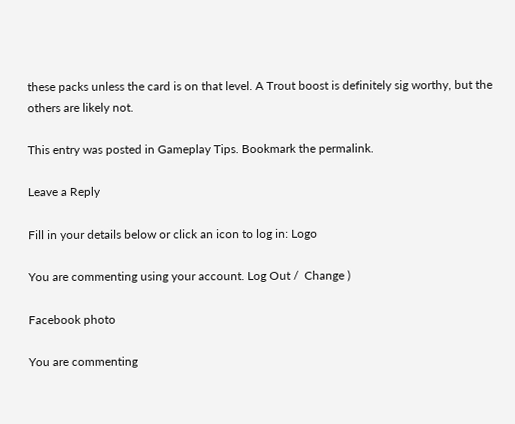these packs unless the card is on that level. A Trout boost is definitely sig worthy, but the others are likely not.

This entry was posted in Gameplay Tips. Bookmark the permalink.

Leave a Reply

Fill in your details below or click an icon to log in: Logo

You are commenting using your account. Log Out /  Change )

Facebook photo

You are commenting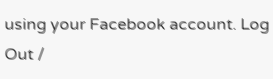using your Facebook account. Log Out /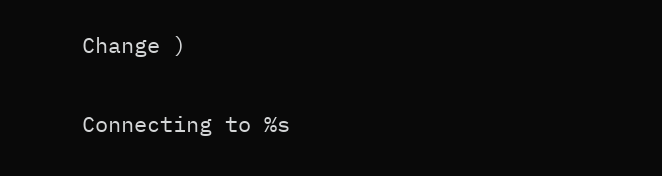Change )

Connecting to %s